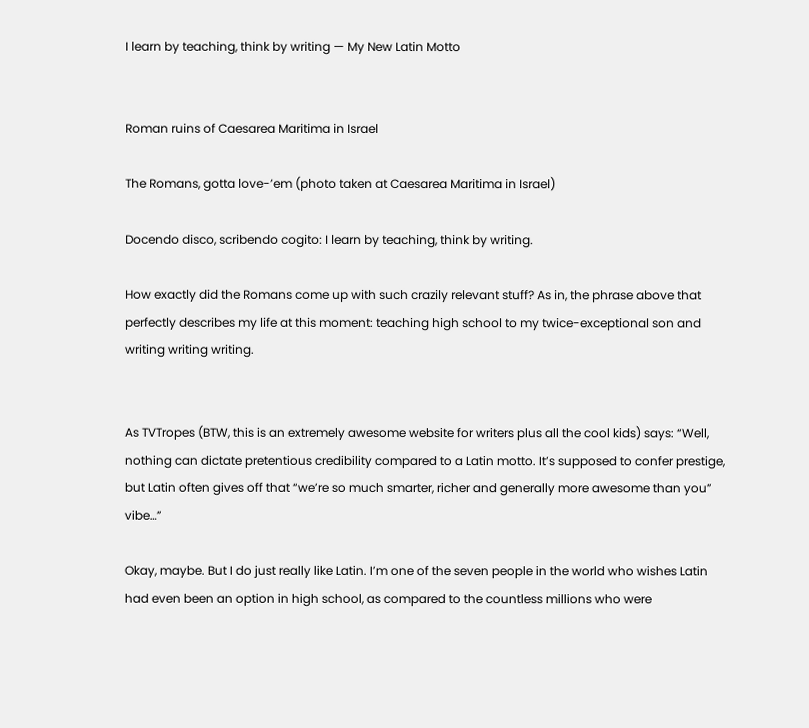I learn by teaching, think by writing — My New Latin Motto


Roman ruins of Caesarea Maritima in Israel

The Romans, gotta love-’em (photo taken at Caesarea Maritima in Israel)

Docendo disco, scribendo cogito: I learn by teaching, think by writing.

How exactly did the Romans come up with such crazily relevant stuff? As in, the phrase above that perfectly describes my life at this moment: teaching high school to my twice-exceptional son and writing writing writing.


As TVTropes (BTW, this is an extremely awesome website for writers plus all the cool kids) says: “Well, nothing can dictate pretentious credibility compared to a Latin motto. It’s supposed to confer prestige, but Latin often gives off that “we’re so much smarter, richer and generally more awesome than you” vibe…”

Okay, maybe. But I do just really like Latin. I’m one of the seven people in the world who wishes Latin had even been an option in high school, as compared to the countless millions who were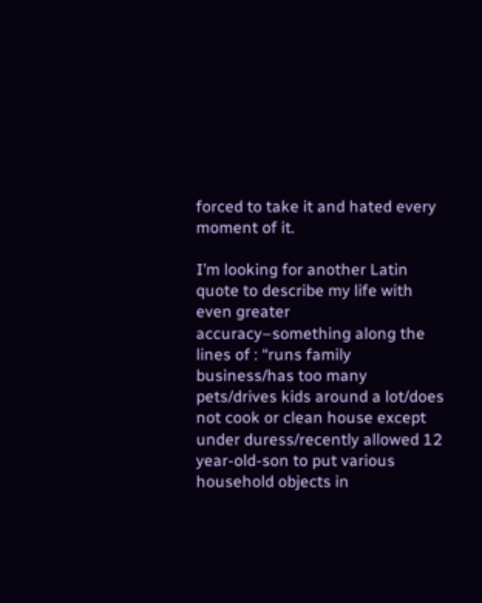forced to take it and hated every moment of it.

I’m looking for another Latin quote to describe my life with even greater accuracy–something along the lines of : “runs family business/has too many pets/drives kids around a lot/does not cook or clean house except under duress/recently allowed 12 year-old-son to put various household objects in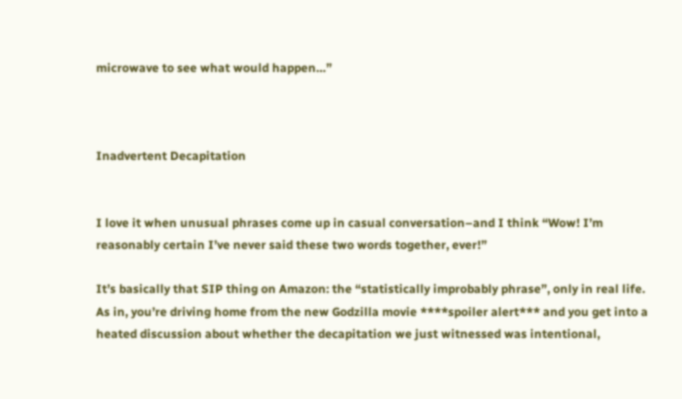microwave to see what would happen…”



Inadvertent Decapitation


I love it when unusual phrases come up in casual conversation–and I think “Wow! I’m reasonably certain I’ve never said these two words together, ever!”

It’s basically that SIP thing on Amazon: the “statistically improbably phrase”, only in real life. As in, you’re driving home from the new Godzilla movie ****spoiler alert*** and you get into a heated discussion about whether the decapitation we just witnessed was intentional,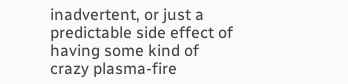inadvertent, or just a predictable side effect of having some kind of crazy plasma-fire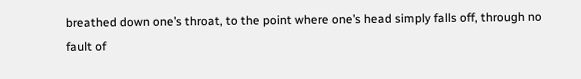breathed down one’s throat, to the point where one’s head simply falls off, through no fault of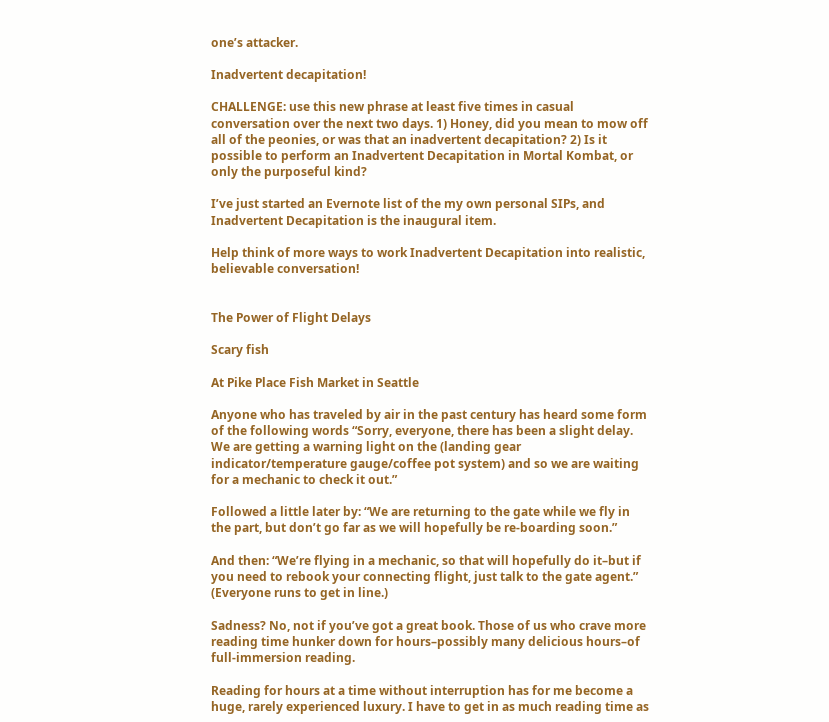one’s attacker.

Inadvertent decapitation!

CHALLENGE: use this new phrase at least five times in casual conversation over the next two days. 1) Honey, did you mean to mow off all of the peonies, or was that an inadvertent decapitation? 2) Is it possible to perform an Inadvertent Decapitation in Mortal Kombat, or only the purposeful kind?

I’ve just started an Evernote list of the my own personal SIPs, and Inadvertent Decapitation is the inaugural item.

Help think of more ways to work Inadvertent Decapitation into realistic, believable conversation!


The Power of Flight Delays

Scary fish

At Pike Place Fish Market in Seattle

Anyone who has traveled by air in the past century has heard some form of the following words “Sorry, everyone, there has been a slight delay. We are getting a warning light on the (landing gear indicator/temperature gauge/coffee pot system) and so we are waiting for a mechanic to check it out.”

Followed a little later by: “We are returning to the gate while we fly in the part, but don’t go far as we will hopefully be re-boarding soon.”

And then: “We’re flying in a mechanic, so that will hopefully do it–but if you need to rebook your connecting flight, just talk to the gate agent.” (Everyone runs to get in line.)

Sadness? No, not if you’ve got a great book. Those of us who crave more reading time hunker down for hours–possibly many delicious hours–of full-immersion reading.

Reading for hours at a time without interruption has for me become a huge, rarely experienced luxury. I have to get in as much reading time as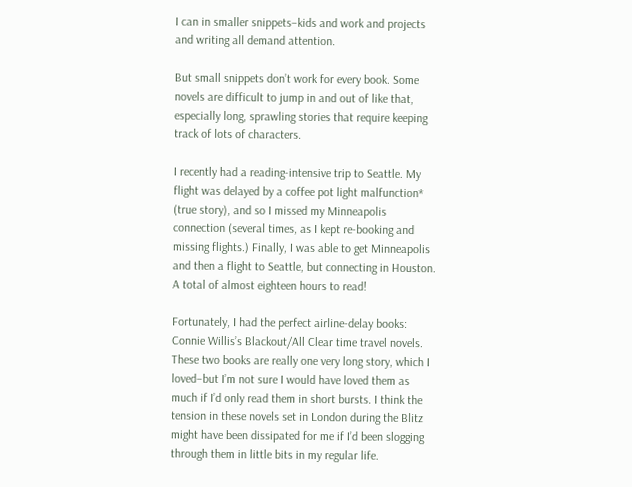I can in smaller snippets–kids and work and projects and writing all demand attention.

But small snippets don’t work for every book. Some novels are difficult to jump in and out of like that, especially long, sprawling stories that require keeping track of lots of characters.

I recently had a reading-intensive trip to Seattle. My flight was delayed by a coffee pot light malfunction* (true story), and so I missed my Minneapolis connection (several times, as I kept re-booking and missing flights.) Finally, I was able to get Minneapolis and then a flight to Seattle, but connecting in Houston. A total of almost eighteen hours to read!

Fortunately, I had the perfect airline-delay books: Connie Willis’s Blackout/All Clear time travel novels. These two books are really one very long story, which I loved–but I’m not sure I would have loved them as much if I’d only read them in short bursts. I think the tension in these novels set in London during the Blitz might have been dissipated for me if I’d been slogging through them in little bits in my regular life.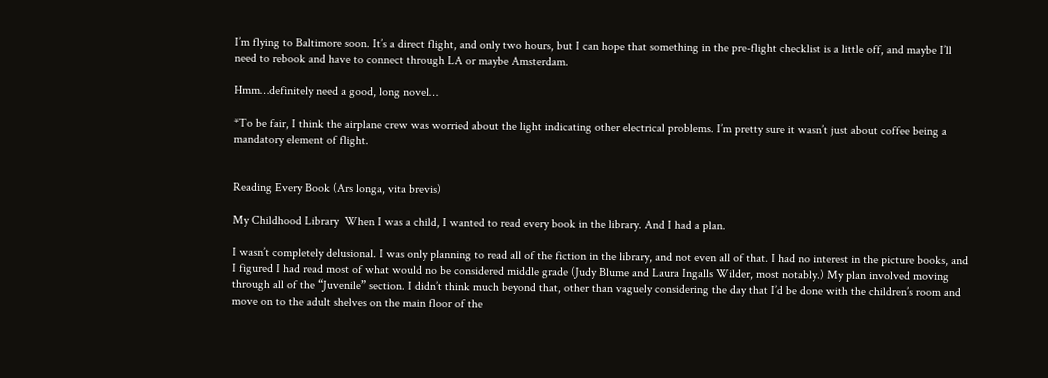I’m flying to Baltimore soon. It’s a direct flight, and only two hours, but I can hope that something in the pre-flight checklist is a little off, and maybe I’ll need to rebook and have to connect through LA or maybe Amsterdam.

Hmm…definitely need a good, long novel…

*To be fair, I think the airplane crew was worried about the light indicating other electrical problems. I’m pretty sure it wasn’t just about coffee being a mandatory element of flight.


Reading Every Book (Ars longa, vita brevis)

My Childhood Library  When I was a child, I wanted to read every book in the library. And I had a plan.

I wasn’t completely delusional. I was only planning to read all of the fiction in the library, and not even all of that. I had no interest in the picture books, and I figured I had read most of what would no be considered middle grade (Judy Blume and Laura Ingalls Wilder, most notably.) My plan involved moving through all of the “Juvenile” section. I didn’t think much beyond that, other than vaguely considering the day that I’d be done with the children’s room and move on to the adult shelves on the main floor of the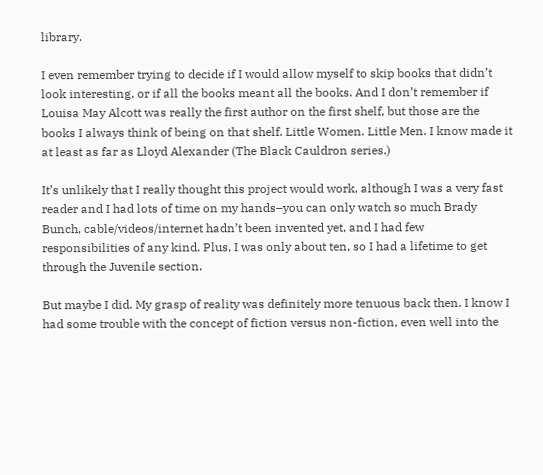library.

I even remember trying to decide if I would allow myself to skip books that didn’t look interesting, or if all the books meant all the books. And I don’t remember if Louisa May Alcott was really the first author on the first shelf, but those are the books I always think of being on that shelf. Little Women. Little Men. I know made it at least as far as Lloyd Alexander (The Black Cauldron series.)

It’s unlikely that I really thought this project would work, although I was a very fast reader and I had lots of time on my hands–you can only watch so much Brady Bunch, cable/videos/internet hadn’t been invented yet, and I had few responsibilities of any kind. Plus, I was only about ten, so I had a lifetime to get through the Juvenile section.

But maybe I did. My grasp of reality was definitely more tenuous back then. I know I had some trouble with the concept of fiction versus non-fiction, even well into the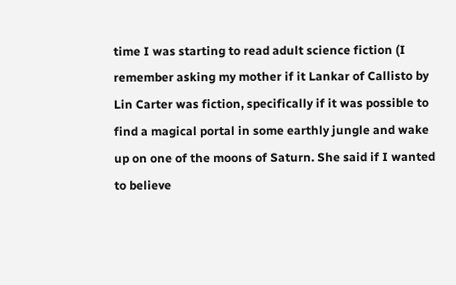time I was starting to read adult science fiction (I remember asking my mother if it Lankar of Callisto by Lin Carter was fiction, specifically if it was possible to find a magical portal in some earthly jungle and wake up on one of the moons of Saturn. She said if I wanted to believe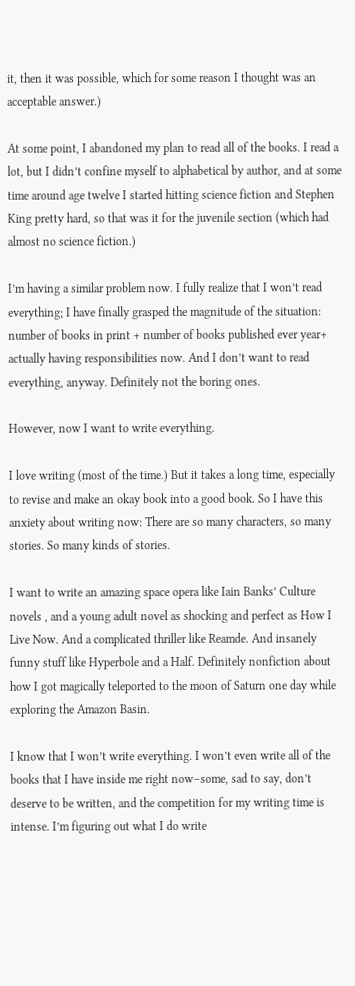it, then it was possible, which for some reason I thought was an acceptable answer.)

At some point, I abandoned my plan to read all of the books. I read a lot, but I didn’t confine myself to alphabetical by author, and at some time around age twelve I started hitting science fiction and Stephen King pretty hard, so that was it for the juvenile section (which had almost no science fiction.)

I’m having a similar problem now. I fully realize that I won’t read everything; I have finally grasped the magnitude of the situation: number of books in print + number of books published ever year+ actually having responsibilities now. And I don’t want to read everything, anyway. Definitely not the boring ones.

However, now I want to write everything.

I love writing (most of the time.) But it takes a long time, especially to revise and make an okay book into a good book. So I have this anxiety about writing now: There are so many characters, so many stories. So many kinds of stories.

I want to write an amazing space opera like Iain Banks’ Culture novels , and a young adult novel as shocking and perfect as How I Live Now. And a complicated thriller like Reamde. And insanely funny stuff like Hyperbole and a Half. Definitely nonfiction about how I got magically teleported to the moon of Saturn one day while exploring the Amazon Basin.

I know that I won’t write everything. I won’t even write all of the books that I have inside me right now–some, sad to say, don’t deserve to be written, and the competition for my writing time is intense. I’m figuring out what I do write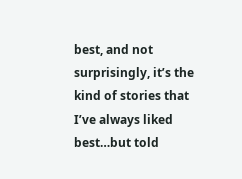best, and not surprisingly, it’s the kind of stories that I’ve always liked best…but told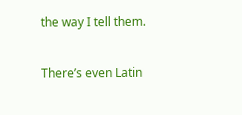the way I tell them.

There’s even Latin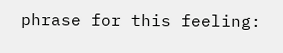phrase for this feeling: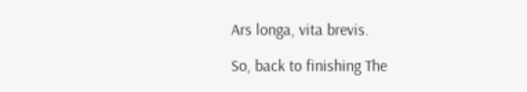Ars longa, vita brevis.

So, back to finishing The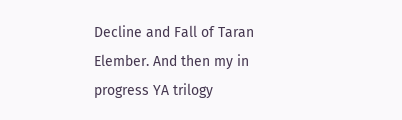Decline and Fall of Taran Elember. And then my in progress YA trilogy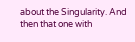about the Singularity. And then that one with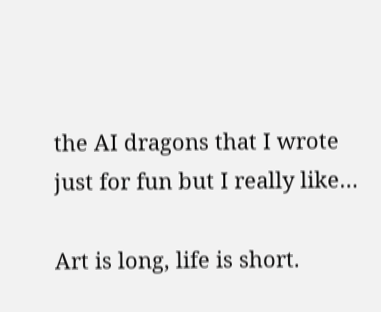the AI dragons that I wrote just for fun but I really like…

Art is long, life is short.